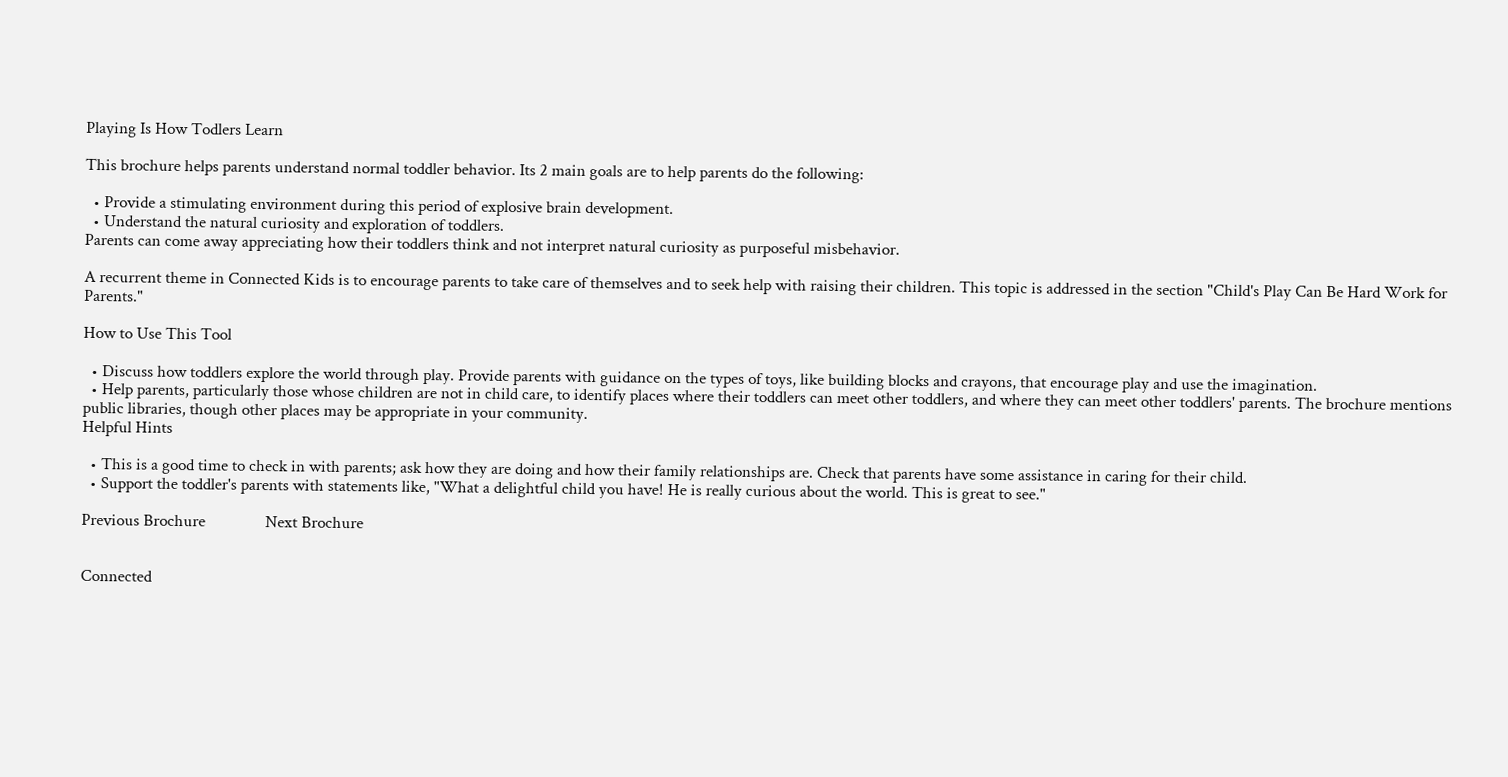Playing Is How Todlers Learn

This brochure helps parents understand normal toddler behavior. Its 2 main goals are to help parents do the following:

  • Provide a stimulating environment during this period of explosive brain development.
  • Understand the natural curiosity and exploration of toddlers.
Parents can come away appreciating how their toddlers think and not interpret natural curiosity as purposeful misbehavior.

A recurrent theme in Connected Kids is to encourage parents to take care of themselves and to seek help with raising their children. This topic is addressed in the section "Child's Play Can Be Hard Work for Parents."

How to Use This Tool

  • Discuss how toddlers explore the world through play. Provide parents with guidance on the types of toys, like building blocks and crayons, that encourage play and use the imagination.
  • Help parents, particularly those whose children are not in child care, to identify places where their toddlers can meet other toddlers, and where they can meet other toddlers' parents. The brochure mentions public libraries, though other places may be appropriate in your community.
Helpful Hints

  • This is a good time to check in with parents; ask how they are doing and how their family relationships are. Check that parents have some assistance in caring for their child.
  • Support the toddler's parents with statements like, "What a delightful child you have! He is really curious about the world. This is great to see."

Previous Brochure               Next Brochure


Connected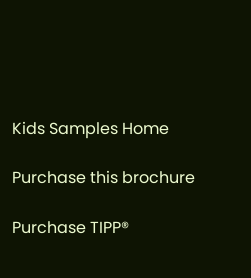Kids Samples Home

Purchase this brochure

Purchase TIPP®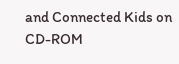and Connected Kids on CD-ROM